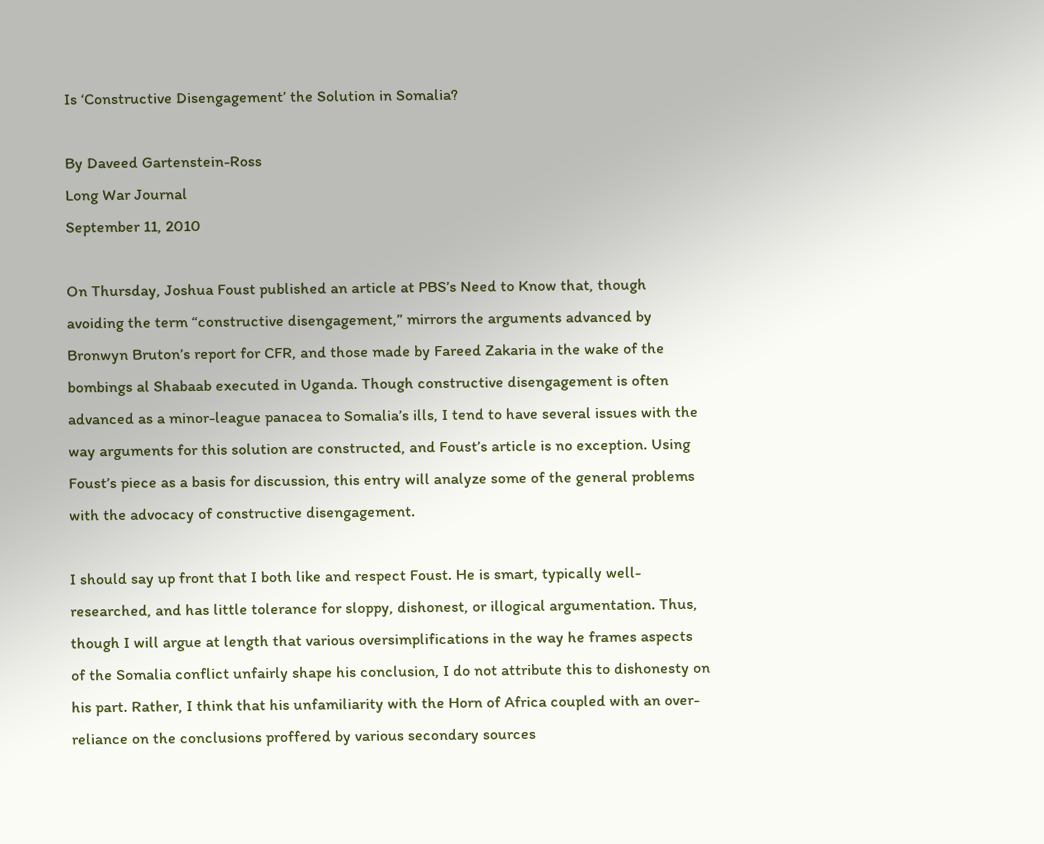Is ‘Constructive Disengagement’ the Solution in Somalia?

By Daveed Gartenstein-Ross
Long War Journal
September 11, 2010

On Thursday, Joshua Foust published an article at PBS’s Need to Know that, though avoiding the term “constructive disengagement,” mirrors the arguments advanced by Bronwyn Bruton’s report for CFR, and those made by Fareed Zakaria in the wake of the bombings al Shabaab executed in Uganda. Though constructive disengagement is often advanced as a minor-league panacea to Somalia’s ills, I tend to have several issues with the way arguments for this solution are constructed, and Foust’s article is no exception. Using Foust’s piece as a basis for discussion, this entry will analyze some of the general problems with the advocacy of constructive disengagement.

I should say up front that I both like and respect Foust. He is smart, typically well-researched, and has little tolerance for sloppy, dishonest, or illogical argumentation. Thus, though I will argue at length that various oversimplifications in the way he frames aspects of the Somalia conflict unfairly shape his conclusion, I do not attribute this to dishonesty on his part. Rather, I think that his unfamiliarity with the Horn of Africa coupled with an over-reliance on the conclusions proffered by various secondary sources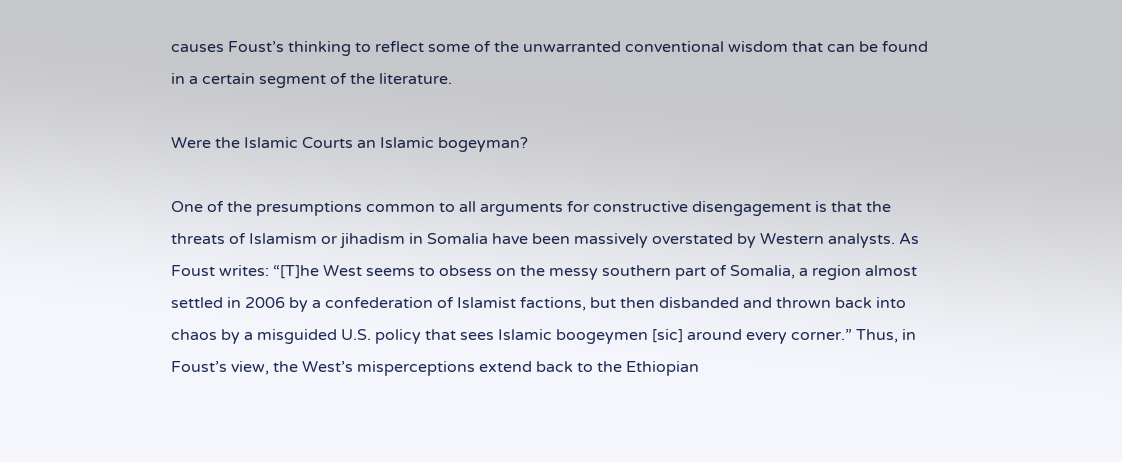causes Foust’s thinking to reflect some of the unwarranted conventional wisdom that can be found in a certain segment of the literature.

Were the Islamic Courts an Islamic bogeyman?

One of the presumptions common to all arguments for constructive disengagement is that the threats of Islamism or jihadism in Somalia have been massively overstated by Western analysts. As Foust writes: “[T]he West seems to obsess on the messy southern part of Somalia, a region almost settled in 2006 by a confederation of Islamist factions, but then disbanded and thrown back into chaos by a misguided U.S. policy that sees Islamic boogeymen [sic] around every corner.” Thus, in Foust’s view, the West’s misperceptions extend back to the Ethiopian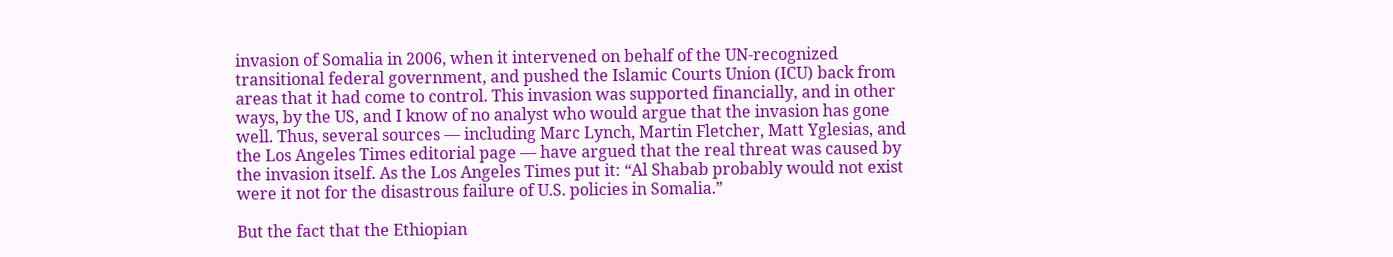invasion of Somalia in 2006, when it intervened on behalf of the UN-recognized transitional federal government, and pushed the Islamic Courts Union (ICU) back from areas that it had come to control. This invasion was supported financially, and in other ways, by the US, and I know of no analyst who would argue that the invasion has gone well. Thus, several sources — including Marc Lynch, Martin Fletcher, Matt Yglesias, and the Los Angeles Times editorial page — have argued that the real threat was caused by the invasion itself. As the Los Angeles Times put it: “Al Shabab probably would not exist were it not for the disastrous failure of U.S. policies in Somalia.”

But the fact that the Ethiopian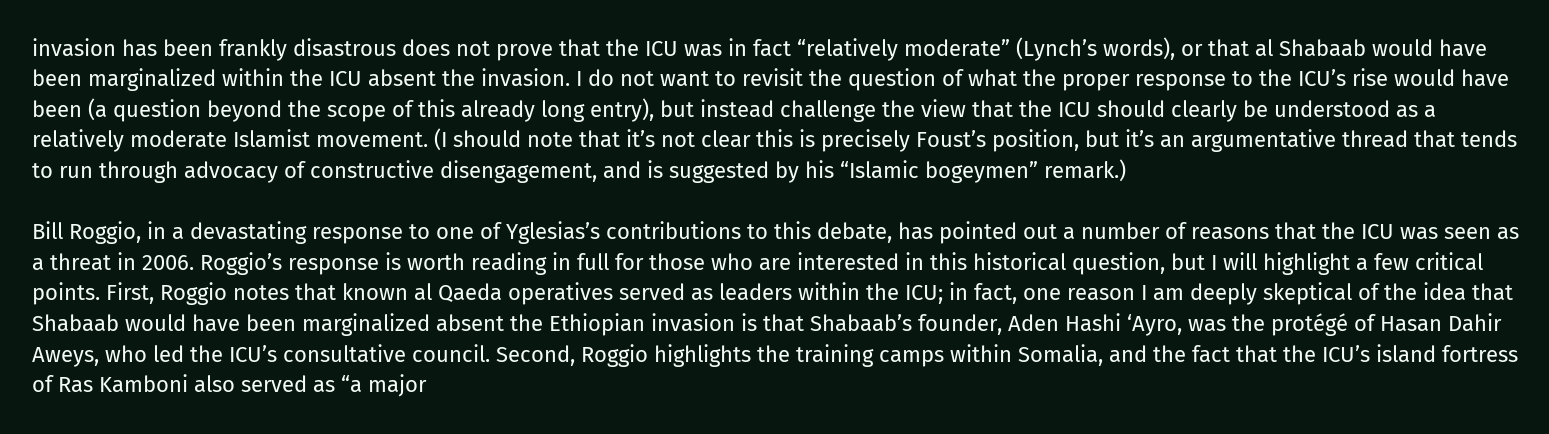invasion has been frankly disastrous does not prove that the ICU was in fact “relatively moderate” (Lynch’s words), or that al Shabaab would have been marginalized within the ICU absent the invasion. I do not want to revisit the question of what the proper response to the ICU’s rise would have been (a question beyond the scope of this already long entry), but instead challenge the view that the ICU should clearly be understood as a relatively moderate Islamist movement. (I should note that it’s not clear this is precisely Foust’s position, but it’s an argumentative thread that tends to run through advocacy of constructive disengagement, and is suggested by his “Islamic bogeymen” remark.)

Bill Roggio, in a devastating response to one of Yglesias’s contributions to this debate, has pointed out a number of reasons that the ICU was seen as a threat in 2006. Roggio’s response is worth reading in full for those who are interested in this historical question, but I will highlight a few critical points. First, Roggio notes that known al Qaeda operatives served as leaders within the ICU; in fact, one reason I am deeply skeptical of the idea that Shabaab would have been marginalized absent the Ethiopian invasion is that Shabaab’s founder, Aden Hashi ‘Ayro, was the protégé of Hasan Dahir Aweys, who led the ICU’s consultative council. Second, Roggio highlights the training camps within Somalia, and the fact that the ICU’s island fortress of Ras Kamboni also served as “a major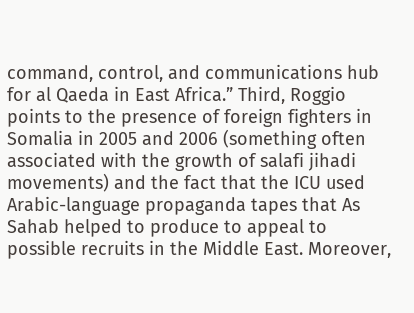command, control, and communications hub for al Qaeda in East Africa.” Third, Roggio points to the presence of foreign fighters in Somalia in 2005 and 2006 (something often associated with the growth of salafi jihadi movements) and the fact that the ICU used Arabic-language propaganda tapes that As Sahab helped to produce to appeal to possible recruits in the Middle East. Moreover,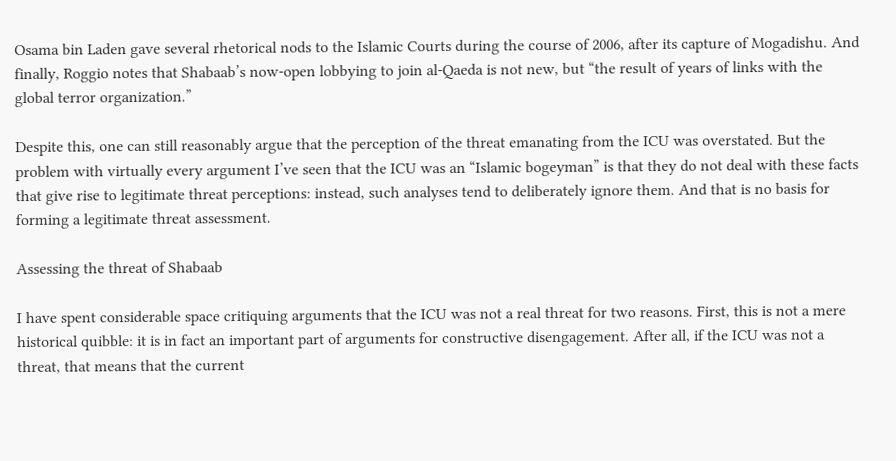Osama bin Laden gave several rhetorical nods to the Islamic Courts during the course of 2006, after its capture of Mogadishu. And finally, Roggio notes that Shabaab’s now-open lobbying to join al-Qaeda is not new, but “the result of years of links with the global terror organization.”

Despite this, one can still reasonably argue that the perception of the threat emanating from the ICU was overstated. But the problem with virtually every argument I’ve seen that the ICU was an “Islamic bogeyman” is that they do not deal with these facts that give rise to legitimate threat perceptions: instead, such analyses tend to deliberately ignore them. And that is no basis for forming a legitimate threat assessment.

Assessing the threat of Shabaab

I have spent considerable space critiquing arguments that the ICU was not a real threat for two reasons. First, this is not a mere historical quibble: it is in fact an important part of arguments for constructive disengagement. After all, if the ICU was not a threat, that means that the current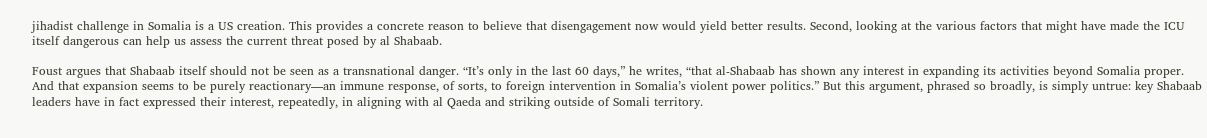jihadist challenge in Somalia is a US creation. This provides a concrete reason to believe that disengagement now would yield better results. Second, looking at the various factors that might have made the ICU itself dangerous can help us assess the current threat posed by al Shabaab.

Foust argues that Shabaab itself should not be seen as a transnational danger. “It’s only in the last 60 days,” he writes, “that al-Shabaab has shown any interest in expanding its activities beyond Somalia proper. And that expansion seems to be purely reactionary—an immune response, of sorts, to foreign intervention in Somalia’s violent power politics.” But this argument, phrased so broadly, is simply untrue: key Shabaab leaders have in fact expressed their interest, repeatedly, in aligning with al Qaeda and striking outside of Somali territory.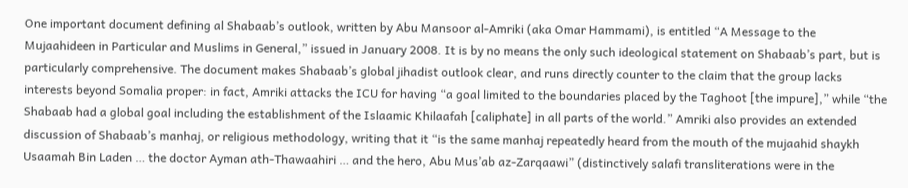One important document defining al Shabaab’s outlook, written by Abu Mansoor al-Amriki (aka Omar Hammami), is entitled “A Message to the Mujaahideen in Particular and Muslims in General,” issued in January 2008. It is by no means the only such ideological statement on Shabaab’s part, but is particularly comprehensive. The document makes Shabaab’s global jihadist outlook clear, and runs directly counter to the claim that the group lacks interests beyond Somalia proper: in fact, Amriki attacks the ICU for having “a goal limited to the boundaries placed by the Taghoot [the impure],” while “the Shabaab had a global goal including the establishment of the Islaamic Khilaafah [caliphate] in all parts of the world.” Amriki also provides an extended discussion of Shabaab’s manhaj, or religious methodology, writing that it “is the same manhaj repeatedly heard from the mouth of the mujaahid shaykh Usaamah Bin Laden … the doctor Ayman ath-Thawaahiri … and the hero, Abu Mus’ab az-Zarqaawi” (distinctively salafi transliterations were in the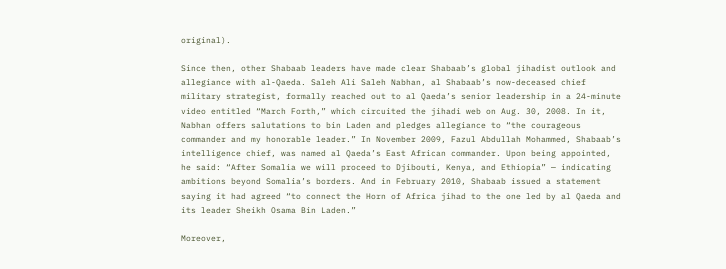original).

Since then, other Shabaab leaders have made clear Shabaab’s global jihadist outlook and allegiance with al-Qaeda. Saleh Ali Saleh Nabhan, al Shabaab’s now-deceased chief military strategist, formally reached out to al Qaeda’s senior leadership in a 24-minute video entitled “March Forth,” which circuited the jihadi web on Aug. 30, 2008. In it, Nabhan offers salutations to bin Laden and pledges allegiance to “the courageous commander and my honorable leader.” In November 2009, Fazul Abdullah Mohammed, Shabaab’s intelligence chief, was named al Qaeda’s East African commander. Upon being appointed, he said: “After Somalia we will proceed to Djibouti, Kenya, and Ethiopia” — indicating ambitions beyond Somalia’s borders. And in February 2010, Shabaab issued a statement saying it had agreed “to connect the Horn of Africa jihad to the one led by al Qaeda and its leader Sheikh Osama Bin Laden.”

Moreover,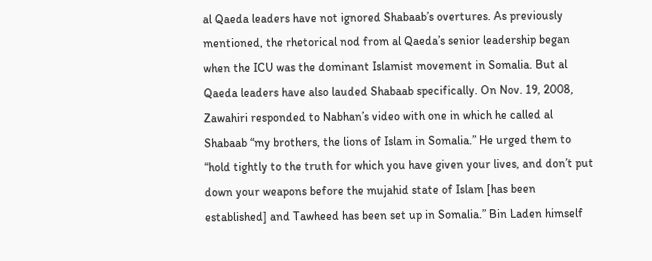al Qaeda leaders have not ignored Shabaab’s overtures. As previously mentioned, the rhetorical nod from al Qaeda’s senior leadership began when the ICU was the dominant Islamist movement in Somalia. But al Qaeda leaders have also lauded Shabaab specifically. On Nov. 19, 2008, Zawahiri responded to Nabhan’s video with one in which he called al Shabaab “my brothers, the lions of Islam in Somalia.” He urged them to “hold tightly to the truth for which you have given your lives, and don’t put down your weapons before the mujahid state of Islam [has been established] and Tawheed has been set up in Somalia.” Bin Laden himself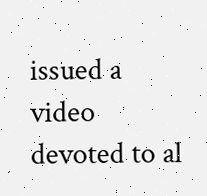issued a video devoted to al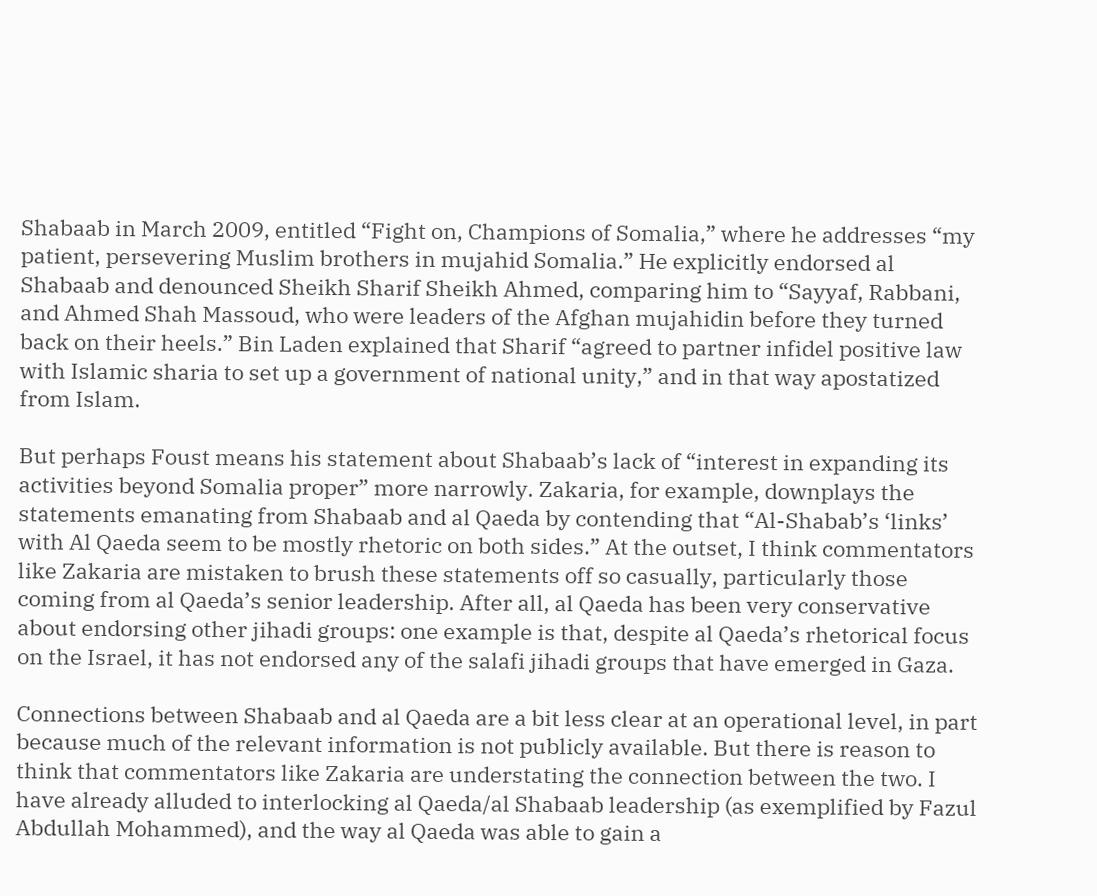Shabaab in March 2009, entitled “Fight on, Champions of Somalia,” where he addresses “my patient, persevering Muslim brothers in mujahid Somalia.” He explicitly endorsed al Shabaab and denounced Sheikh Sharif Sheikh Ahmed, comparing him to “Sayyaf, Rabbani, and Ahmed Shah Massoud, who were leaders of the Afghan mujahidin before they turned back on their heels.” Bin Laden explained that Sharif “agreed to partner infidel positive law with Islamic sharia to set up a government of national unity,” and in that way apostatized from Islam.

But perhaps Foust means his statement about Shabaab’s lack of “interest in expanding its activities beyond Somalia proper” more narrowly. Zakaria, for example, downplays the statements emanating from Shabaab and al Qaeda by contending that “Al-Shabab’s ‘links’ with Al Qaeda seem to be mostly rhetoric on both sides.” At the outset, I think commentators like Zakaria are mistaken to brush these statements off so casually, particularly those coming from al Qaeda’s senior leadership. After all, al Qaeda has been very conservative about endorsing other jihadi groups: one example is that, despite al Qaeda’s rhetorical focus on the Israel, it has not endorsed any of the salafi jihadi groups that have emerged in Gaza.

Connections between Shabaab and al Qaeda are a bit less clear at an operational level, in part because much of the relevant information is not publicly available. But there is reason to think that commentators like Zakaria are understating the connection between the two. I have already alluded to interlocking al Qaeda/al Shabaab leadership (as exemplified by Fazul Abdullah Mohammed), and the way al Qaeda was able to gain a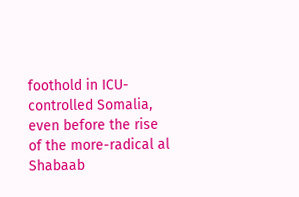foothold in ICU-controlled Somalia, even before the rise of the more-radical al Shabaab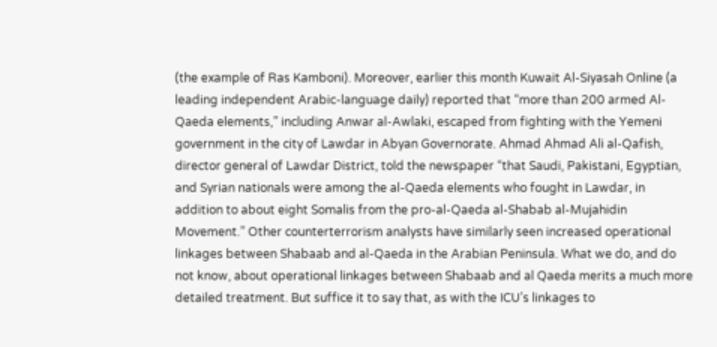(the example of Ras Kamboni). Moreover, earlier this month Kuwait Al-Siyasah Online (a leading independent Arabic-language daily) reported that “more than 200 armed Al-Qaeda elements,” including Anwar al-Awlaki, escaped from fighting with the Yemeni government in the city of Lawdar in Abyan Governorate. Ahmad Ahmad Ali al-Qafish, director general of Lawdar District, told the newspaper “that Saudi, Pakistani, Egyptian, and Syrian nationals were among the al-Qaeda elements who fought in Lawdar, in addition to about eight Somalis from the pro-al-Qaeda al-Shabab al-Mujahidin Movement.” Other counterterrorism analysts have similarly seen increased operational linkages between Shabaab and al-Qaeda in the Arabian Peninsula. What we do, and do not know, about operational linkages between Shabaab and al Qaeda merits a much more detailed treatment. But suffice it to say that, as with the ICU’s linkages to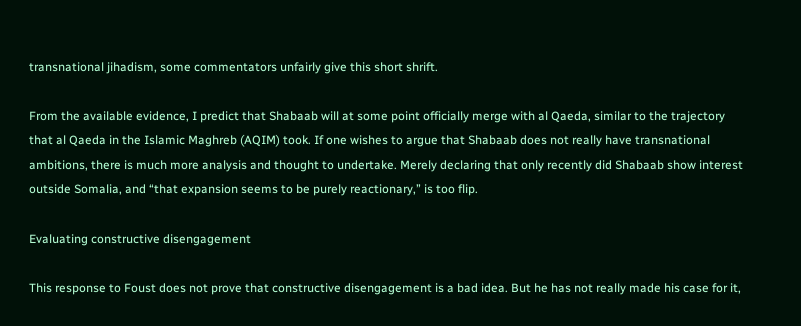transnational jihadism, some commentators unfairly give this short shrift.

From the available evidence, I predict that Shabaab will at some point officially merge with al Qaeda, similar to the trajectory that al Qaeda in the Islamic Maghreb (AQIM) took. If one wishes to argue that Shabaab does not really have transnational ambitions, there is much more analysis and thought to undertake. Merely declaring that only recently did Shabaab show interest outside Somalia, and “that expansion seems to be purely reactionary,” is too flip.

Evaluating constructive disengagement

This response to Foust does not prove that constructive disengagement is a bad idea. But he has not really made his case for it,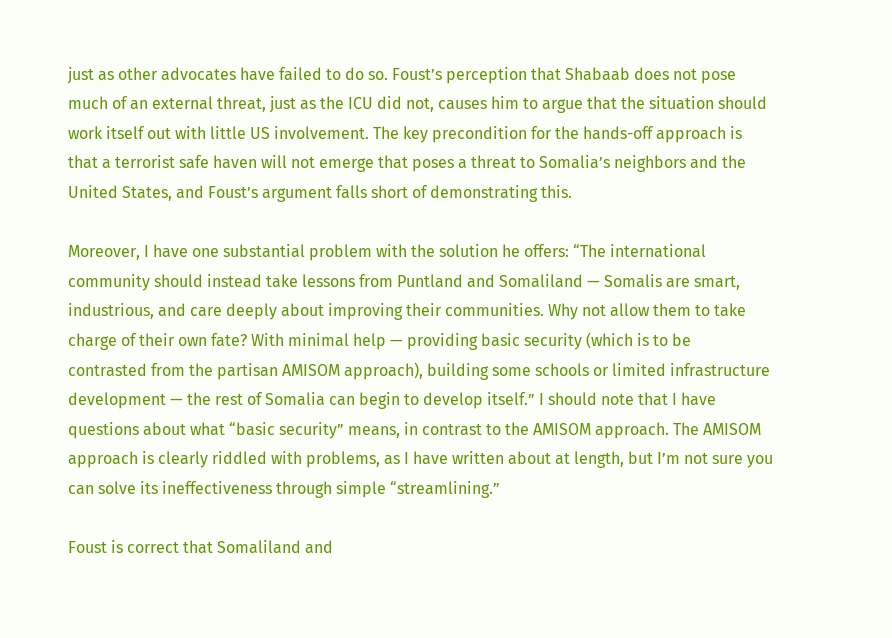just as other advocates have failed to do so. Foust’s perception that Shabaab does not pose much of an external threat, just as the ICU did not, causes him to argue that the situation should work itself out with little US involvement. The key precondition for the hands-off approach is that a terrorist safe haven will not emerge that poses a threat to Somalia’s neighbors and the United States, and Foust’s argument falls short of demonstrating this.

Moreover, I have one substantial problem with the solution he offers: “The international community should instead take lessons from Puntland and Somaliland — Somalis are smart, industrious, and care deeply about improving their communities. Why not allow them to take charge of their own fate? With minimal help — providing basic security (which is to be contrasted from the partisan AMISOM approach), building some schools or limited infrastructure development — the rest of Somalia can begin to develop itself.” I should note that I have questions about what “basic security” means, in contrast to the AMISOM approach. The AMISOM approach is clearly riddled with problems, as I have written about at length, but I’m not sure you can solve its ineffectiveness through simple “streamlining.”

Foust is correct that Somaliland and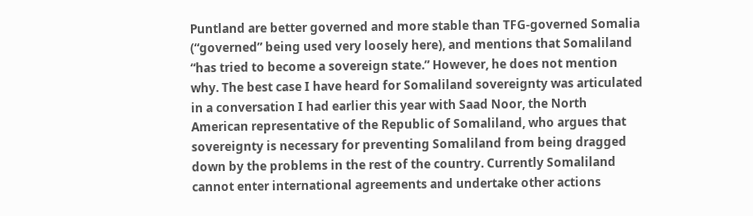Puntland are better governed and more stable than TFG-governed Somalia (“governed” being used very loosely here), and mentions that Somaliland “has tried to become a sovereign state.” However, he does not mention why. The best case I have heard for Somaliland sovereignty was articulated in a conversation I had earlier this year with Saad Noor, the North American representative of the Republic of Somaliland, who argues that sovereignty is necessary for preventing Somaliland from being dragged down by the problems in the rest of the country. Currently Somaliland cannot enter international agreements and undertake other actions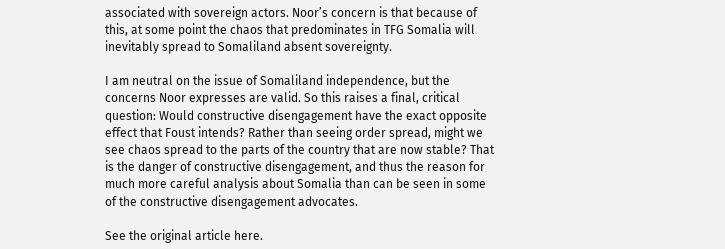associated with sovereign actors. Noor’s concern is that because of this, at some point the chaos that predominates in TFG Somalia will inevitably spread to Somaliland absent sovereignty.

I am neutral on the issue of Somaliland independence, but the concerns Noor expresses are valid. So this raises a final, critical question: Would constructive disengagement have the exact opposite effect that Foust intends? Rather than seeing order spread, might we see chaos spread to the parts of the country that are now stable? That is the danger of constructive disengagement, and thus the reason for much more careful analysis about Somalia than can be seen in some of the constructive disengagement advocates.

See the original article here.